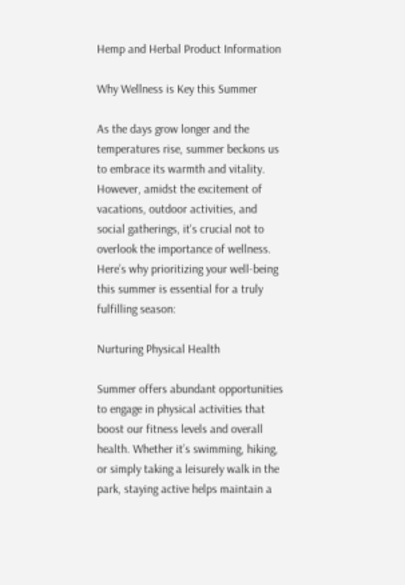Hemp and Herbal Product Information

Why Wellness is Key this Summer

As the days grow longer and the temperatures rise, summer beckons us to embrace its warmth and vitality. However, amidst the excitement of vacations, outdoor activities, and social gatherings, it's crucial not to overlook the importance of wellness. Here’s why prioritizing your well-being this summer is essential for a truly fulfilling season:

Nurturing Physical Health

Summer offers abundant opportunities to engage in physical activities that boost our fitness levels and overall health. Whether it’s swimming, hiking, or simply taking a leisurely walk in the park, staying active helps maintain a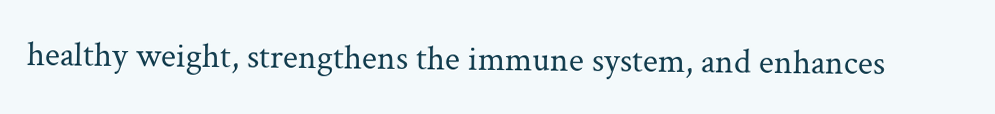healthy weight, strengthens the immune system, and enhances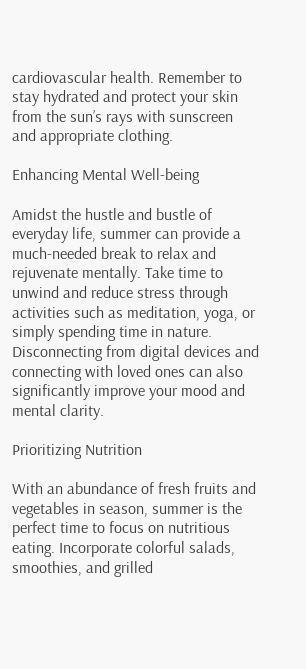cardiovascular health. Remember to stay hydrated and protect your skin from the sun’s rays with sunscreen and appropriate clothing.

Enhancing Mental Well-being

Amidst the hustle and bustle of everyday life, summer can provide a much-needed break to relax and rejuvenate mentally. Take time to unwind and reduce stress through activities such as meditation, yoga, or simply spending time in nature. Disconnecting from digital devices and connecting with loved ones can also significantly improve your mood and mental clarity.

Prioritizing Nutrition

With an abundance of fresh fruits and vegetables in season, summer is the perfect time to focus on nutritious eating. Incorporate colorful salads, smoothies, and grilled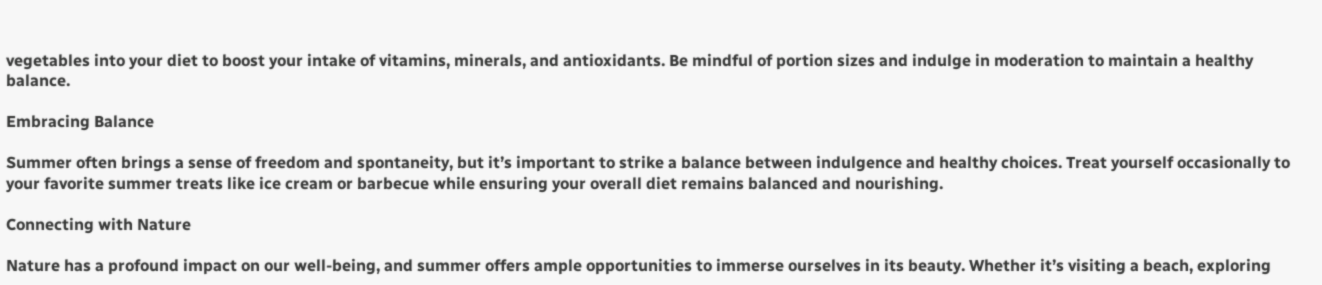vegetables into your diet to boost your intake of vitamins, minerals, and antioxidants. Be mindful of portion sizes and indulge in moderation to maintain a healthy balance.

Embracing Balance

Summer often brings a sense of freedom and spontaneity, but it’s important to strike a balance between indulgence and healthy choices. Treat yourself occasionally to your favorite summer treats like ice cream or barbecue while ensuring your overall diet remains balanced and nourishing.

Connecting with Nature

Nature has a profound impact on our well-being, and summer offers ample opportunities to immerse ourselves in its beauty. Whether it’s visiting a beach, exploring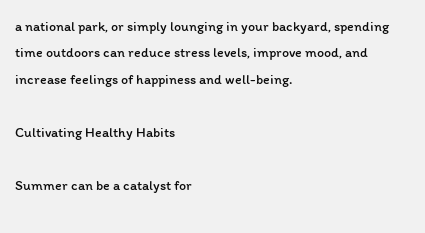a national park, or simply lounging in your backyard, spending time outdoors can reduce stress levels, improve mood, and increase feelings of happiness and well-being.

Cultivating Healthy Habits

Summer can be a catalyst for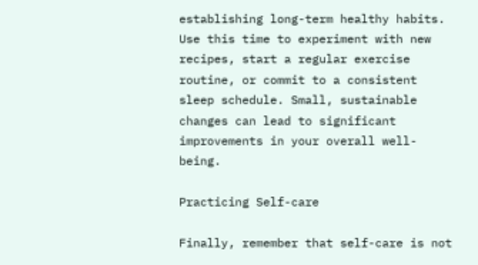establishing long-term healthy habits. Use this time to experiment with new recipes, start a regular exercise routine, or commit to a consistent sleep schedule. Small, sustainable changes can lead to significant improvements in your overall well-being.

Practicing Self-care

Finally, remember that self-care is not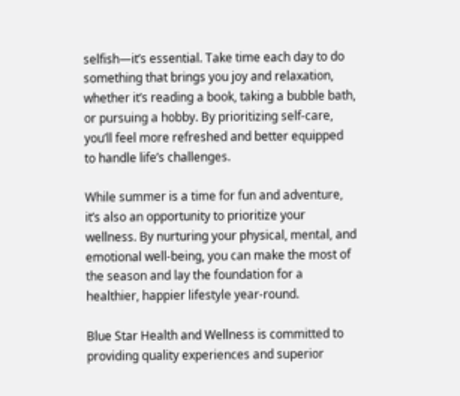selfish—it’s essential. Take time each day to do something that brings you joy and relaxation, whether it’s reading a book, taking a bubble bath, or pursuing a hobby. By prioritizing self-care, you’ll feel more refreshed and better equipped to handle life’s challenges.

While summer is a time for fun and adventure, it’s also an opportunity to prioritize your wellness. By nurturing your physical, mental, and emotional well-being, you can make the most of the season and lay the foundation for a healthier, happier lifestyle year-round.

Blue Star Health and Wellness is committed to providing quality experiences and superior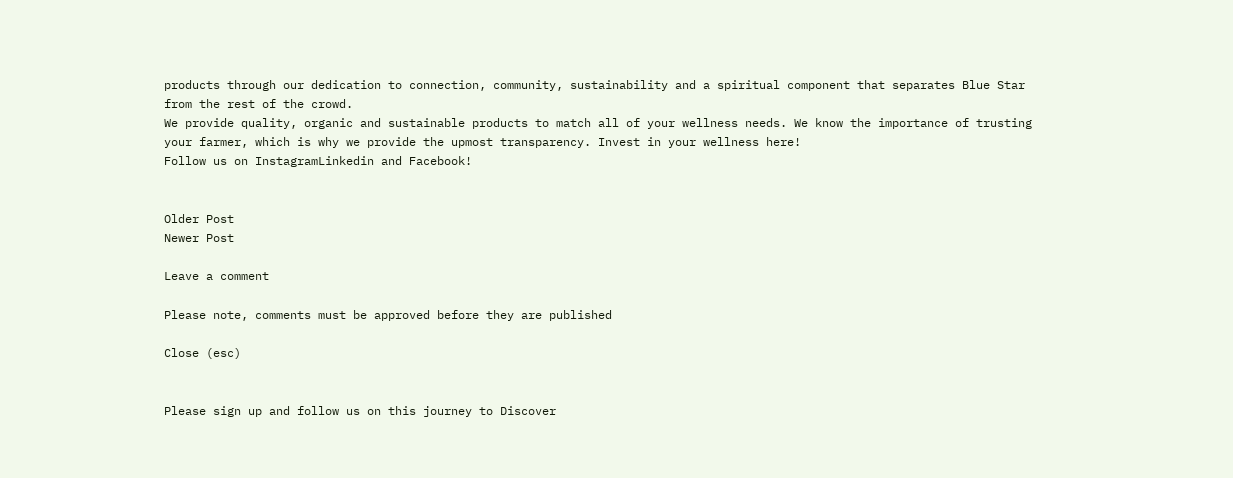products through our dedication to connection, community, sustainability and a spiritual component that separates Blue Star from the rest of the crowd.
We provide quality, organic and sustainable products to match all of your wellness needs. We know the importance of trusting your farmer, which is why we provide the upmost transparency. Invest in your wellness here!
Follow us on InstagramLinkedin and Facebook!


Older Post
Newer Post

Leave a comment

Please note, comments must be approved before they are published

Close (esc)


Please sign up and follow us on this journey to Discover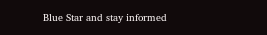Blue Star and stay informed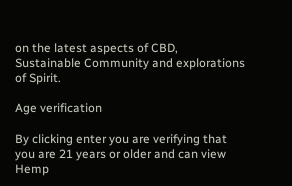on the latest aspects of CBD, Sustainable Community and explorations of Spirit.

Age verification

By clicking enter you are verifying that you are 21 years or older and can view Hemp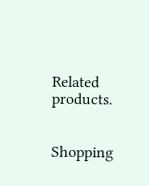Related products.


Shopping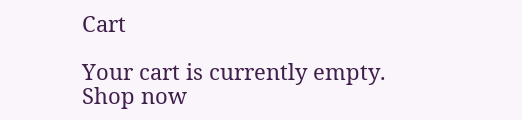Cart

Your cart is currently empty.
Shop now